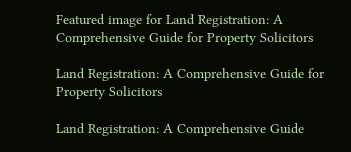Featured image for Land Registration: A Comprehensive Guide for Property Solicitors

Land Registration: A Comprehensive Guide for Property Solicitors

Land Registration: A Comprehensive Guide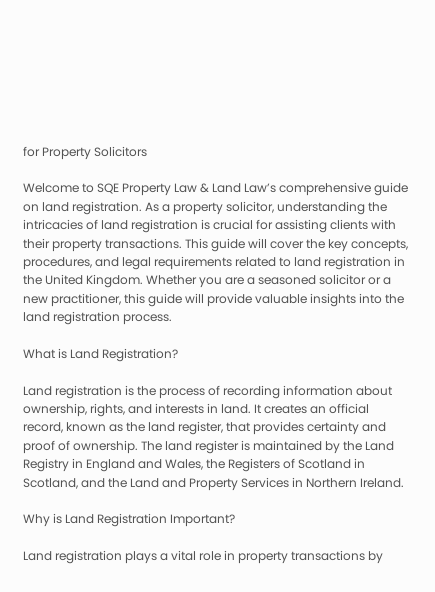for Property Solicitors

Welcome to SQE Property Law & Land Law’s comprehensive guide on land registration. As a property solicitor, understanding the intricacies of land registration is crucial for assisting clients with their property transactions. This guide will cover the key concepts, procedures, and legal requirements related to land registration in the United Kingdom. Whether you are a seasoned solicitor or a new practitioner, this guide will provide valuable insights into the land registration process.

What is Land Registration?

Land registration is the process of recording information about ownership, rights, and interests in land. It creates an official record, known as the land register, that provides certainty and proof of ownership. The land register is maintained by the Land Registry in England and Wales, the Registers of Scotland in Scotland, and the Land and Property Services in Northern Ireland.

Why is Land Registration Important?

Land registration plays a vital role in property transactions by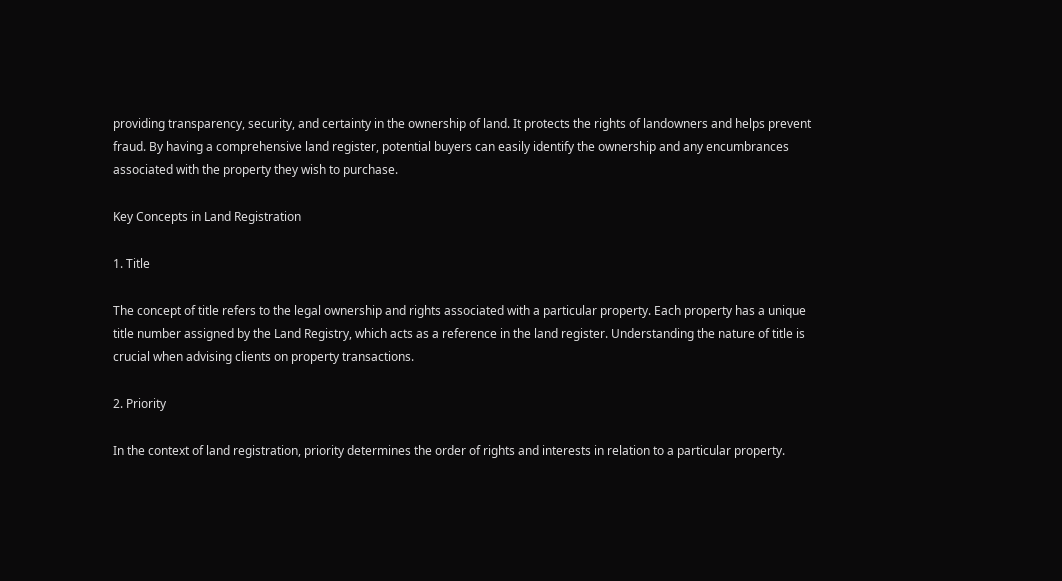providing transparency, security, and certainty in the ownership of land. It protects the rights of landowners and helps prevent fraud. By having a comprehensive land register, potential buyers can easily identify the ownership and any encumbrances associated with the property they wish to purchase.

Key Concepts in Land Registration

1. Title

The concept of title refers to the legal ownership and rights associated with a particular property. Each property has a unique title number assigned by the Land Registry, which acts as a reference in the land register. Understanding the nature of title is crucial when advising clients on property transactions.

2. Priority

In the context of land registration, priority determines the order of rights and interests in relation to a particular property.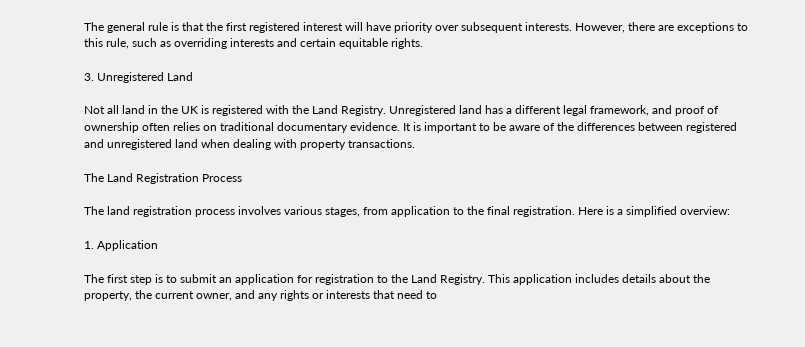The general rule is that the first registered interest will have priority over subsequent interests. However, there are exceptions to this rule, such as overriding interests and certain equitable rights.

3. Unregistered Land

Not all land in the UK is registered with the Land Registry. Unregistered land has a different legal framework, and proof of ownership often relies on traditional documentary evidence. It is important to be aware of the differences between registered and unregistered land when dealing with property transactions.

The Land Registration Process

The land registration process involves various stages, from application to the final registration. Here is a simplified overview:

1. Application

The first step is to submit an application for registration to the Land Registry. This application includes details about the property, the current owner, and any rights or interests that need to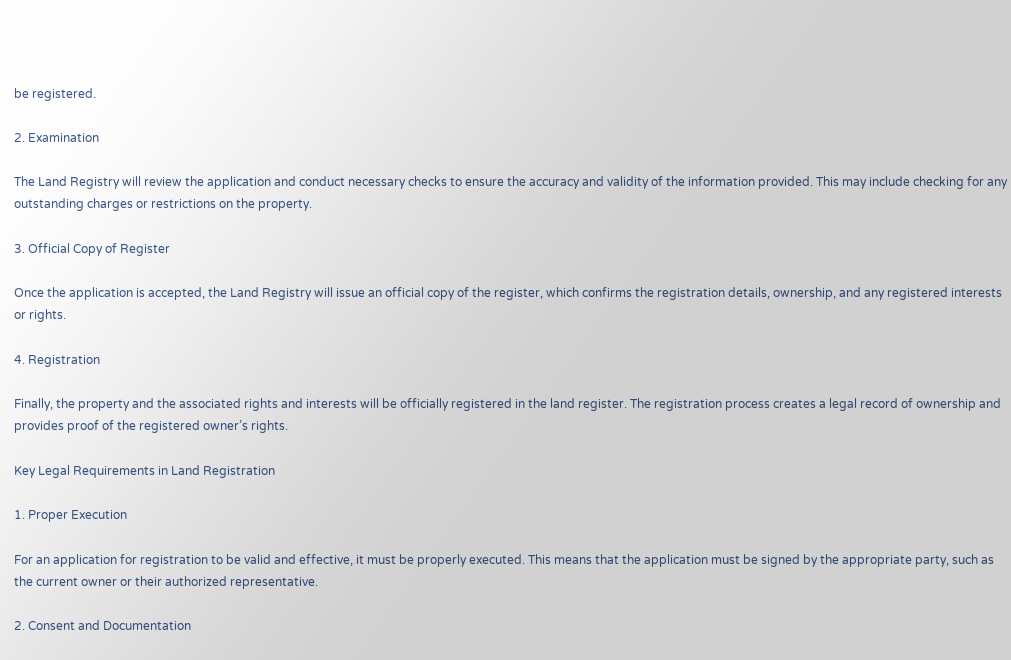be registered.

2. Examination

The Land Registry will review the application and conduct necessary checks to ensure the accuracy and validity of the information provided. This may include checking for any outstanding charges or restrictions on the property.

3. Official Copy of Register

Once the application is accepted, the Land Registry will issue an official copy of the register, which confirms the registration details, ownership, and any registered interests or rights.

4. Registration

Finally, the property and the associated rights and interests will be officially registered in the land register. The registration process creates a legal record of ownership and provides proof of the registered owner’s rights.

Key Legal Requirements in Land Registration

1. Proper Execution

For an application for registration to be valid and effective, it must be properly executed. This means that the application must be signed by the appropriate party, such as the current owner or their authorized representative.

2. Consent and Documentation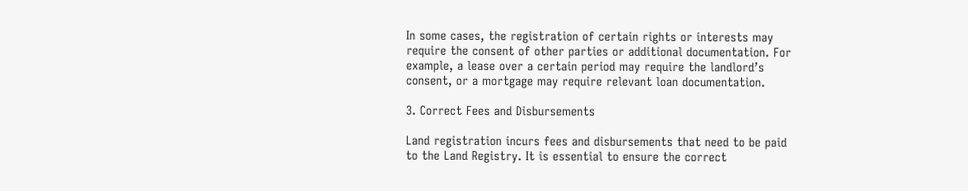In some cases, the registration of certain rights or interests may require the consent of other parties or additional documentation. For example, a lease over a certain period may require the landlord’s consent, or a mortgage may require relevant loan documentation.

3. Correct Fees and Disbursements

Land registration incurs fees and disbursements that need to be paid to the Land Registry. It is essential to ensure the correct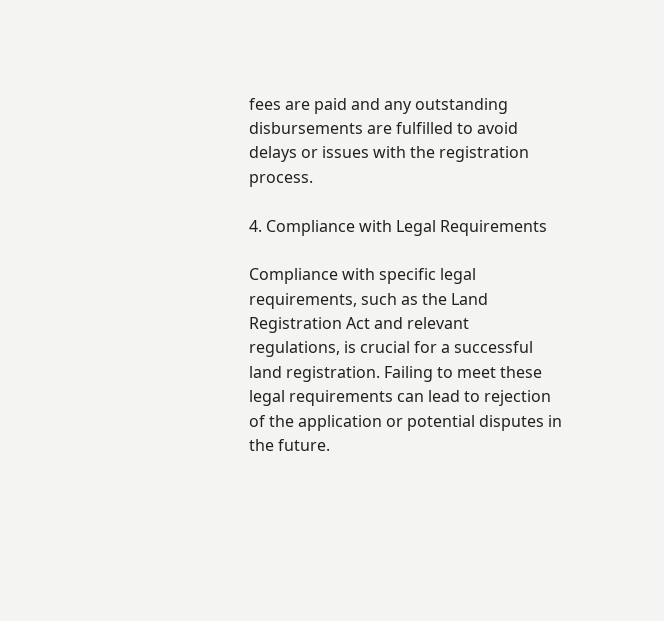fees are paid and any outstanding disbursements are fulfilled to avoid delays or issues with the registration process.

4. Compliance with Legal Requirements

Compliance with specific legal requirements, such as the Land Registration Act and relevant regulations, is crucial for a successful land registration. Failing to meet these legal requirements can lead to rejection of the application or potential disputes in the future.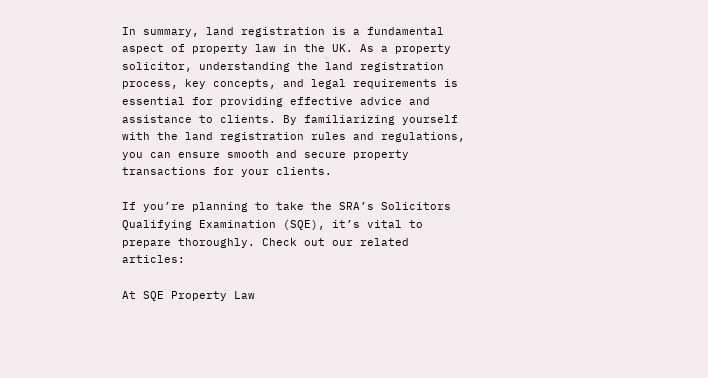In summary, land registration is a fundamental aspect of property law in the UK. As a property solicitor, understanding the land registration process, key concepts, and legal requirements is essential for providing effective advice and assistance to clients. By familiarizing yourself with the land registration rules and regulations, you can ensure smooth and secure property transactions for your clients.

If you’re planning to take the SRA’s Solicitors Qualifying Examination (SQE), it’s vital to prepare thoroughly. Check out our related articles:

At SQE Property Law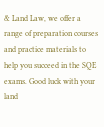& Land Law, we offer a range of preparation courses and practice materials to help you succeed in the SQE exams. Good luck with your land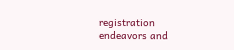registration endeavors and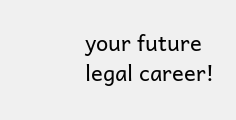your future legal career!